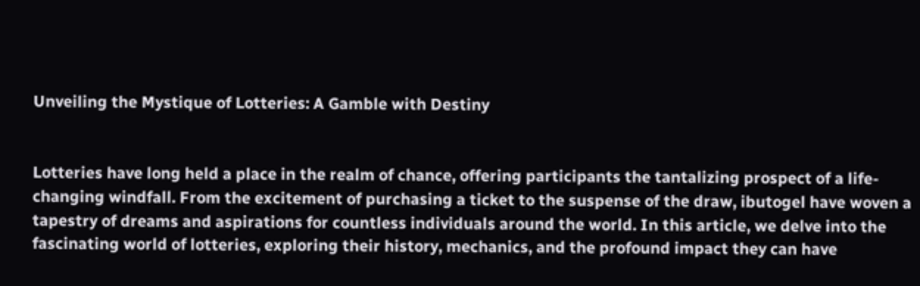Unveiling the Mystique of Lotteries: A Gamble with Destiny


Lotteries have long held a place in the realm of chance, offering participants the tantalizing prospect of a life-changing windfall. From the excitement of purchasing a ticket to the suspense of the draw, ibutogel have woven a tapestry of dreams and aspirations for countless individuals around the world. In this article, we delve into the fascinating world of lotteries, exploring their history, mechanics, and the profound impact they can have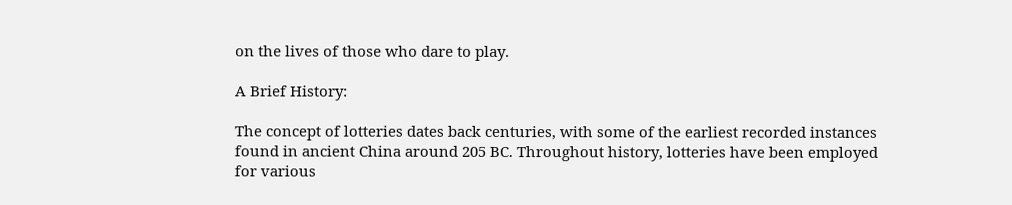on the lives of those who dare to play.

A Brief History:

The concept of lotteries dates back centuries, with some of the earliest recorded instances found in ancient China around 205 BC. Throughout history, lotteries have been employed for various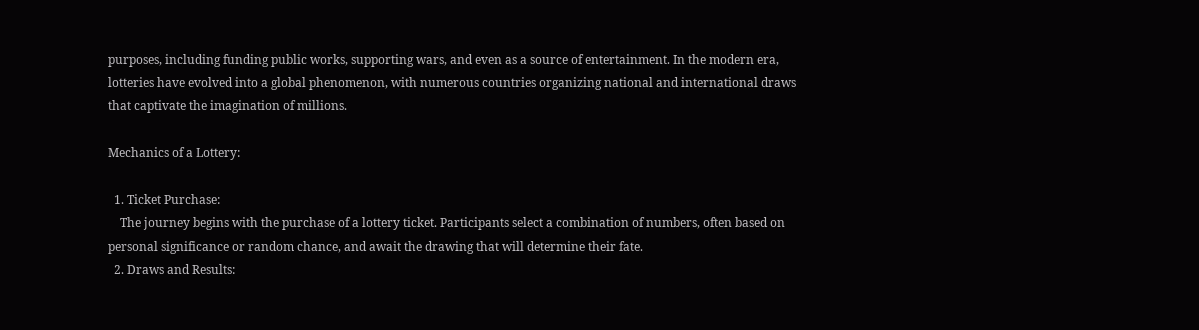purposes, including funding public works, supporting wars, and even as a source of entertainment. In the modern era, lotteries have evolved into a global phenomenon, with numerous countries organizing national and international draws that captivate the imagination of millions.

Mechanics of a Lottery:

  1. Ticket Purchase:
    The journey begins with the purchase of a lottery ticket. Participants select a combination of numbers, often based on personal significance or random chance, and await the drawing that will determine their fate.
  2. Draws and Results: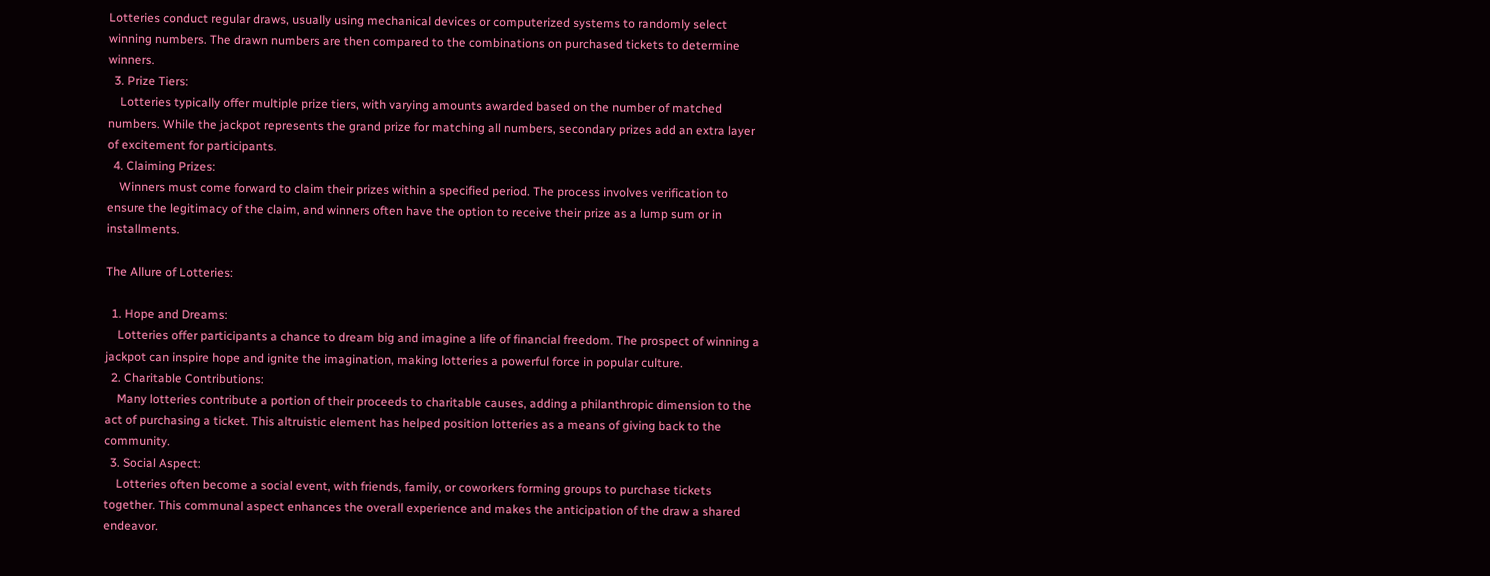Lotteries conduct regular draws, usually using mechanical devices or computerized systems to randomly select winning numbers. The drawn numbers are then compared to the combinations on purchased tickets to determine winners.
  3. Prize Tiers:
    Lotteries typically offer multiple prize tiers, with varying amounts awarded based on the number of matched numbers. While the jackpot represents the grand prize for matching all numbers, secondary prizes add an extra layer of excitement for participants.
  4. Claiming Prizes:
    Winners must come forward to claim their prizes within a specified period. The process involves verification to ensure the legitimacy of the claim, and winners often have the option to receive their prize as a lump sum or in installments.

The Allure of Lotteries:

  1. Hope and Dreams:
    Lotteries offer participants a chance to dream big and imagine a life of financial freedom. The prospect of winning a jackpot can inspire hope and ignite the imagination, making lotteries a powerful force in popular culture.
  2. Charitable Contributions:
    Many lotteries contribute a portion of their proceeds to charitable causes, adding a philanthropic dimension to the act of purchasing a ticket. This altruistic element has helped position lotteries as a means of giving back to the community.
  3. Social Aspect:
    Lotteries often become a social event, with friends, family, or coworkers forming groups to purchase tickets together. This communal aspect enhances the overall experience and makes the anticipation of the draw a shared endeavor.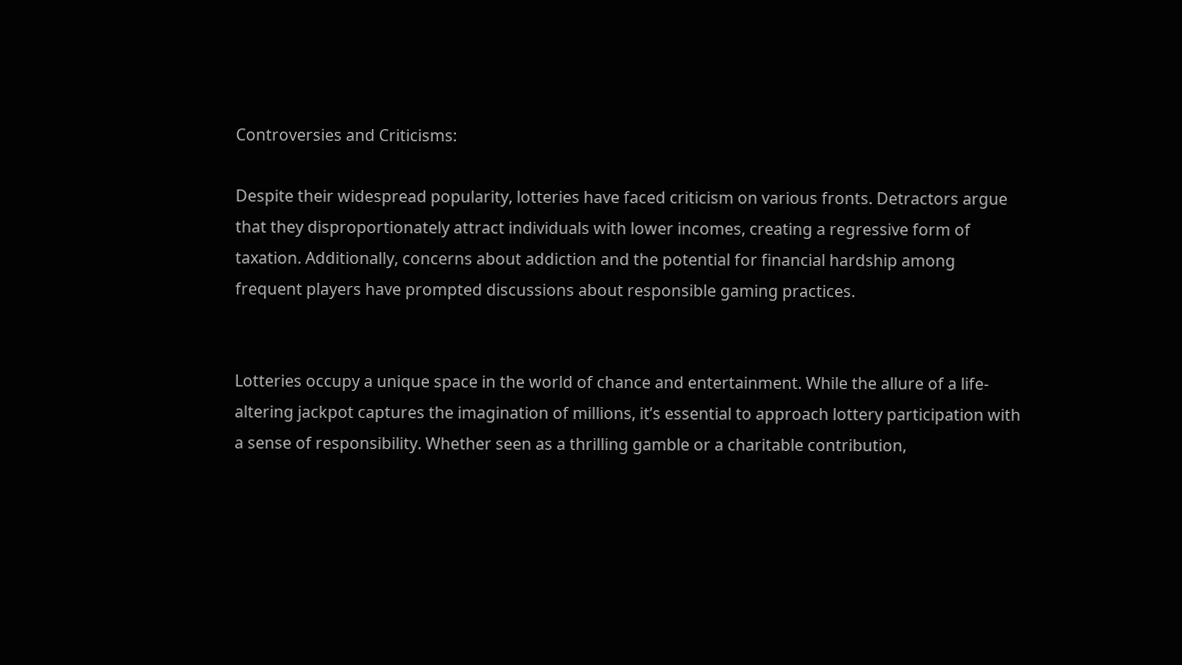Controversies and Criticisms:

Despite their widespread popularity, lotteries have faced criticism on various fronts. Detractors argue that they disproportionately attract individuals with lower incomes, creating a regressive form of taxation. Additionally, concerns about addiction and the potential for financial hardship among frequent players have prompted discussions about responsible gaming practices.


Lotteries occupy a unique space in the world of chance and entertainment. While the allure of a life-altering jackpot captures the imagination of millions, it’s essential to approach lottery participation with a sense of responsibility. Whether seen as a thrilling gamble or a charitable contribution,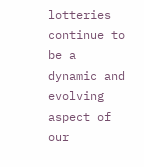lotteries continue to be a dynamic and evolving aspect of our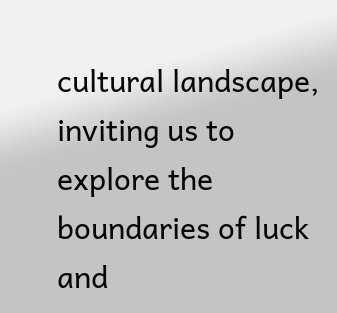cultural landscape, inviting us to explore the boundaries of luck and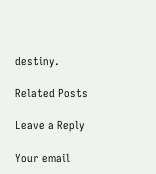destiny.

Related Posts

Leave a Reply

Your email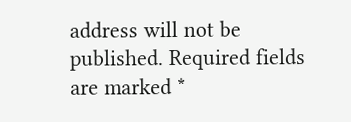address will not be published. Required fields are marked *